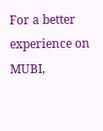For a better experience on MUBI,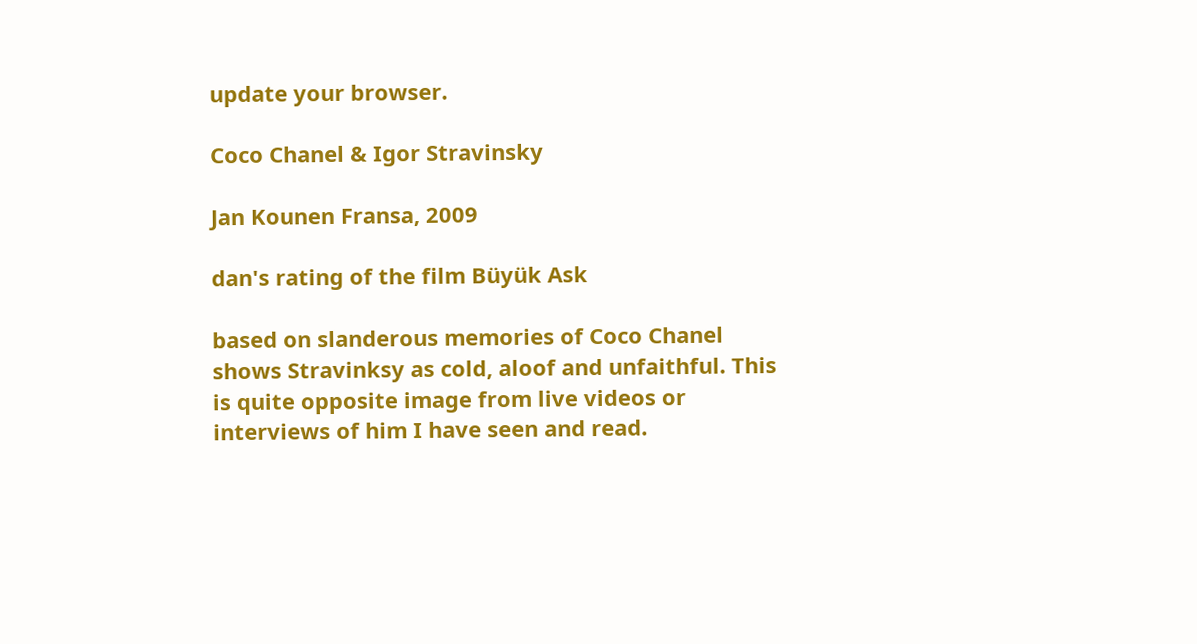update your browser.

Coco Chanel & Igor Stravinsky

Jan Kounen Fransa, 2009

dan's rating of the film Büyük Ask

based on slanderous memories of Coco Chanel shows Stravinksy as cold, aloof and unfaithful. This is quite opposite image from live videos or interviews of him I have seen and read.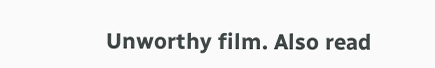Unworthy film. Also read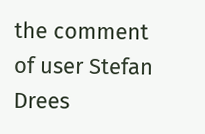the comment of user Stefan Drees